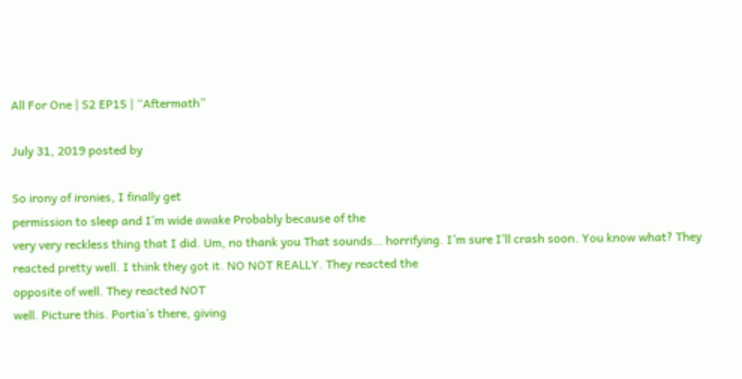All For One | S2 EP15 | “Aftermath”

July 31, 2019 posted by

So irony of ironies, I finally get
permission to sleep and I’m wide awake Probably because of the
very very reckless thing that I did. Um, no thank you That sounds… horrifying. I’m sure I’ll crash soon. You know what? They reacted pretty well. I think they got it. NO NOT REALLY. They reacted the
opposite of well. They reacted NOT
well. Picture this. Portia’s there, giving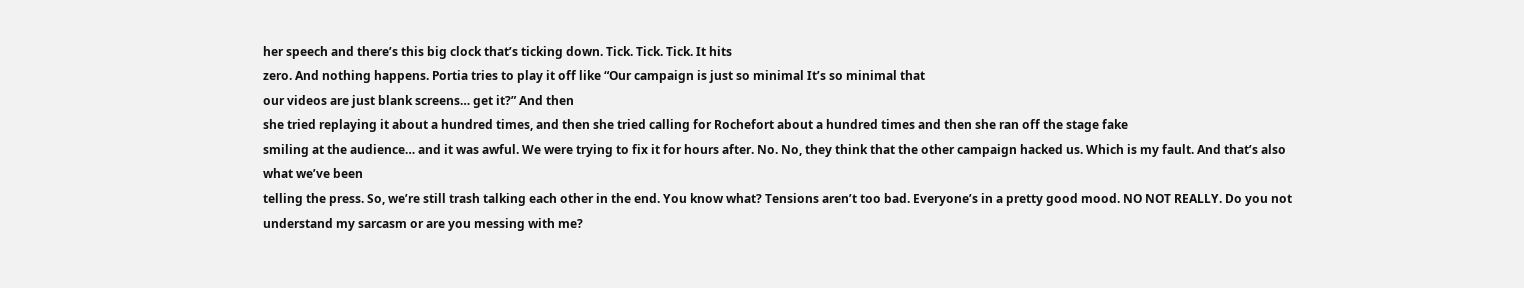her speech and there’s this big clock that’s ticking down. Tick. Tick. Tick. It hits
zero. And nothing happens. Portia tries to play it off like “Our campaign is just so minimal It’s so minimal that
our videos are just blank screens… get it?” And then
she tried replaying it about a hundred times, and then she tried calling for Rochefort about a hundred times and then she ran off the stage fake
smiling at the audience… and it was awful. We were trying to fix it for hours after. No. No, they think that the other campaign hacked us. Which is my fault. And that’s also what we’ve been
telling the press. So, we’re still trash talking each other in the end. You know what? Tensions aren’t too bad. Everyone’s in a pretty good mood. NO NOT REALLY. Do you not understand my sarcasm or are you messing with me?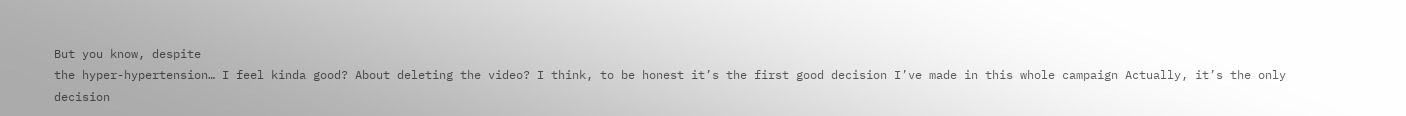But you know, despite
the hyper-hypertension… I feel kinda good? About deleting the video? I think, to be honest it’s the first good decision I’ve made in this whole campaign Actually, it’s the only decision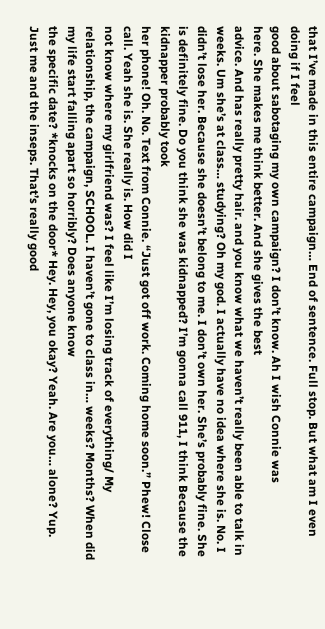that I’ve made in this entire campaign… End of sentence. Full stop. But what am I even doing if I feel
good about sabotaging my own campaign? I don’t know. Ah I wish Connie was
here. She makes me think better. And she gives the best
advice. And has really pretty hair. and you know what we haven’t really been able to talk in weeks. Um she’s at class… studying? Oh my god. I actually have no idea where she is. No. I didn’t lose her. Because she doesn’t belong to me. I don’t own her. She’s probably fine. She is definitely fine. Do you think she was kidnapped? I’m gonna call 911, I think Because the kidnapper probably took
her phone! Oh. No. Text from Connie. “Just got off work. Coming home soon.” Phew! Close call. Yeah she is. She really is. How did I
not know where my girlfriend was? I feel like I’m losing track of everything/ My relationship, the campaign, SCHOOL. I haven’t gone to class in… weeks? Months? When did my life start falling apart so horribly? Does anyone know
the specific date? *knocks on the door* Hey. Hey, you okay? Yeah. Are you… alone? Yup. Just me and the inseps. That’s really good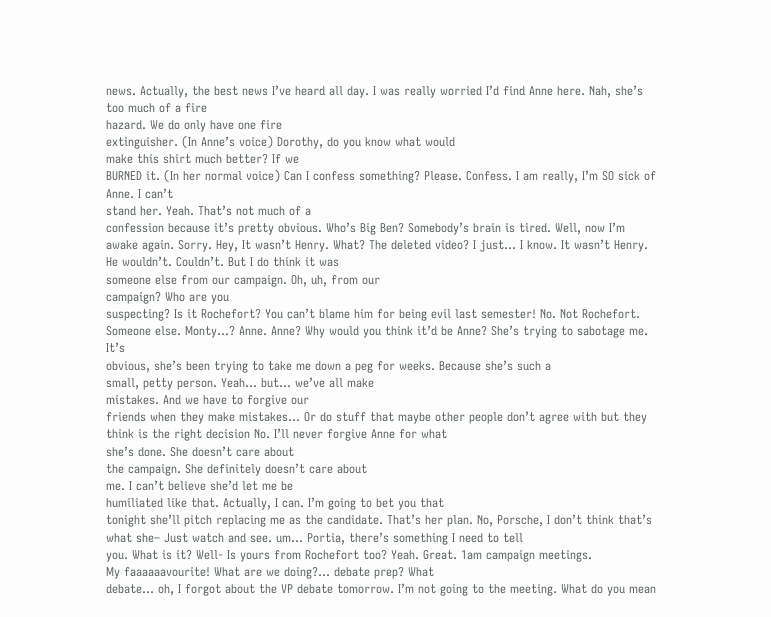news. Actually, the best news I’ve heard all day. I was really worried I’d find Anne here. Nah, she’s too much of a fire
hazard. We do only have one fire
extinguisher. (In Anne’s voice) Dorothy, do you know what would
make this shirt much better? If we
BURNED it. (In her normal voice) Can I confess something? Please. Confess. I am really, I’m SO sick of Anne. I can’t
stand her. Yeah. That’s not much of a
confession because it’s pretty obvious. Who’s Big Ben? Somebody’s brain is tired. Well, now I’m awake again. Sorry. Hey, It wasn’t Henry. What? The deleted video? I just… I know. It wasn’t Henry. He wouldn’t. Couldn’t. But I do think it was
someone else from our campaign. Oh, uh, from our
campaign? Who are you
suspecting? Is it Rochefort? You can’t blame him for being evil last semester! No. Not Rochefort. Someone else. Monty…? Anne. Anne? Why would you think it’d be Anne? She’s trying to sabotage me. It’s
obvious, she’s been trying to take me down a peg for weeks. Because she’s such a
small, petty person. Yeah… but… we’ve all make
mistakes. And we have to forgive our
friends when they make mistakes… Or do stuff that maybe other people don’t agree with but they think is the right decision No. I’ll never forgive Anne for what
she’s done. She doesn’t care about
the campaign. She definitely doesn’t care about
me. I can’t believe she’d let me be
humiliated like that. Actually, I can. I’m going to bet you that
tonight she’ll pitch replacing me as the candidate. That’s her plan. No, Porsche, I don’t think that’s what she– Just watch and see. um… Portia, there’s something I need to tell
you. What is it? Well- Is yours from Rochefort too? Yeah. Great. 1am campaign meetings.
My faaaaaavourite! What are we doing?… debate prep? What
debate… oh, I forgot about the VP debate tomorrow. I’m not going to the meeting. What do you mean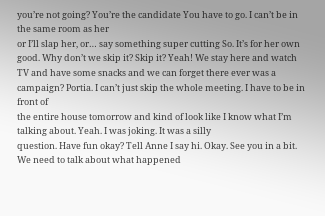you’re not going? You’re the candidate You have to go. I can’t be in the same room as her
or I’ll slap her, or… say something super cutting So. It’s for her own good. Why don’t we skip it? Skip it? Yeah! We stay here and watch TV and have some snacks and we can forget there ever was a campaign? Portia. I can’t just skip the whole meeting. I have to be in front of
the entire house tomorrow and kind of look like I know what I’m
talking about. Yeah. I was joking. It was a silly
question. Have fun okay? Tell Anne I say hi. Okay. See you in a bit. We need to talk about what happened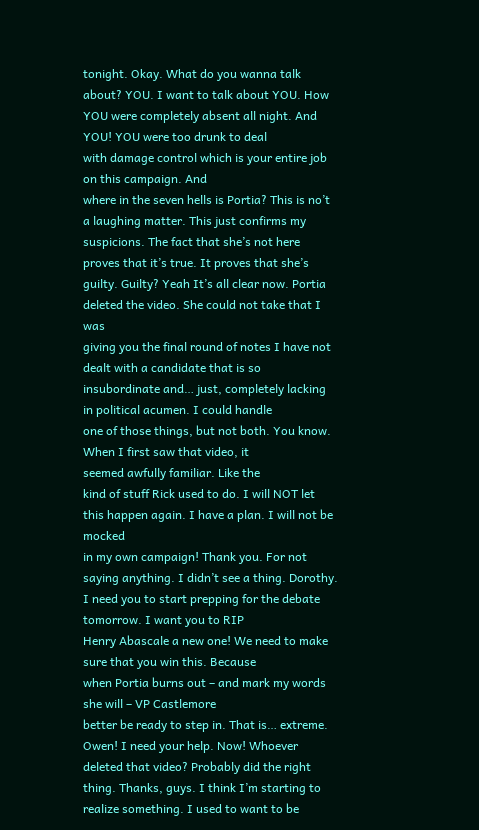tonight. Okay. What do you wanna talk about? YOU. I want to talk about YOU. How
YOU were completely absent all night. And YOU! YOU were too drunk to deal
with damage control which is your entire job on this campaign. And
where in the seven hells is Portia? This is no’t a laughing matter. This just confirms my suspicions. The fact that she’s not here proves that it’s true. It proves that she’s guilty. Guilty? Yeah It’s all clear now. Portia
deleted the video. She could not take that I was
giving you the final round of notes I have not dealt with a candidate that is so insubordinate and… just, completely lacking in political acumen. I could handle
one of those things, but not both. You know. When I first saw that video, it
seemed awfully familiar. Like the
kind of stuff Rick used to do. I will NOT let this happen again. I have a plan. I will not be mocked
in my own campaign! Thank you. For not saying anything. I didn’t see a thing. Dorothy. I need you to start prepping for the debate
tomorrow. I want you to RIP
Henry Abascale a new one! We need to make sure that you win this. Because
when Portia burns out – and mark my words she will – VP Castlemore
better be ready to step in. That is… extreme. Owen! I need your help. Now! Whoever deleted that video? Probably did the right thing. Thanks, guys. I think I’m starting to realize something. I used to want to be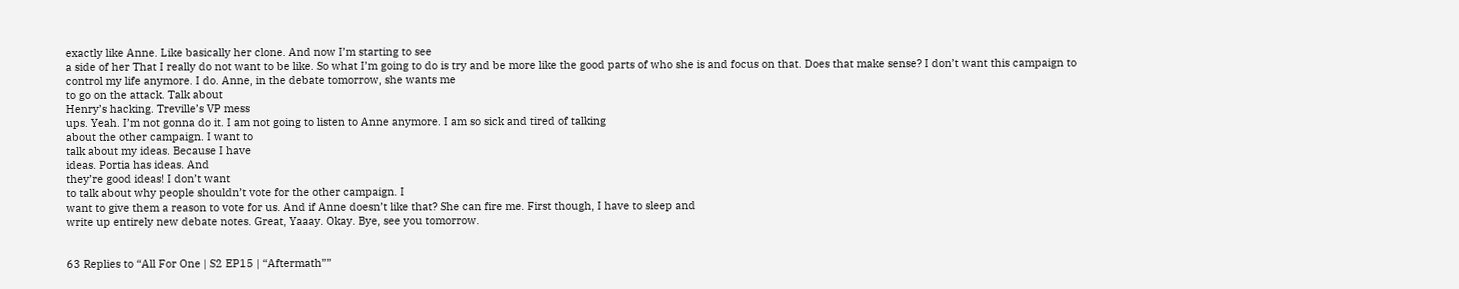exactly like Anne. Like basically her clone. And now I’m starting to see
a side of her That I really do not want to be like. So what I’m going to do is try and be more like the good parts of who she is and focus on that. Does that make sense? I don’t want this campaign to
control my life anymore. I do. Anne, in the debate tomorrow, she wants me
to go on the attack. Talk about
Henry’s hacking. Treville’s VP mess
ups. Yeah. I’m not gonna do it. I am not going to listen to Anne anymore. I am so sick and tired of talking
about the other campaign. I want to
talk about my ideas. Because I have
ideas. Portia has ideas. And
they’re good ideas! I don’t want
to talk about why people shouldn’t vote for the other campaign. I
want to give them a reason to vote for us. And if Anne doesn’t like that? She can fire me. First though, I have to sleep and
write up entirely new debate notes. Great, Yaaay. Okay. Bye, see you tomorrow.


63 Replies to “All For One | S2 EP15 | “Aftermath””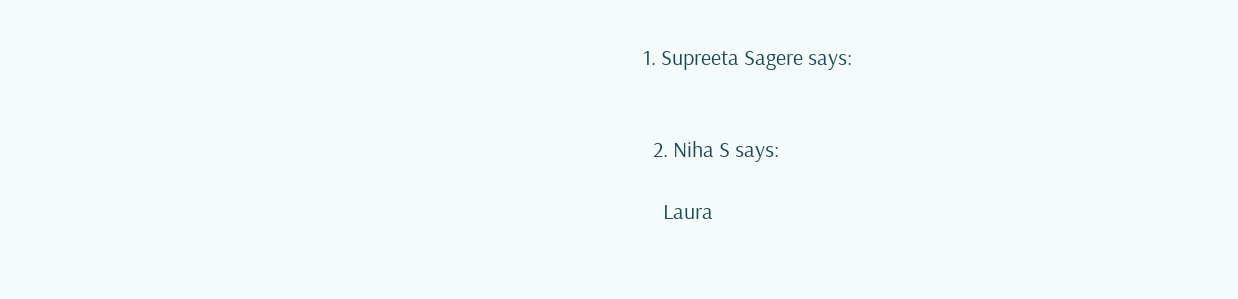1. Supreeta Sagere says:


  2. Niha S says:

    Laura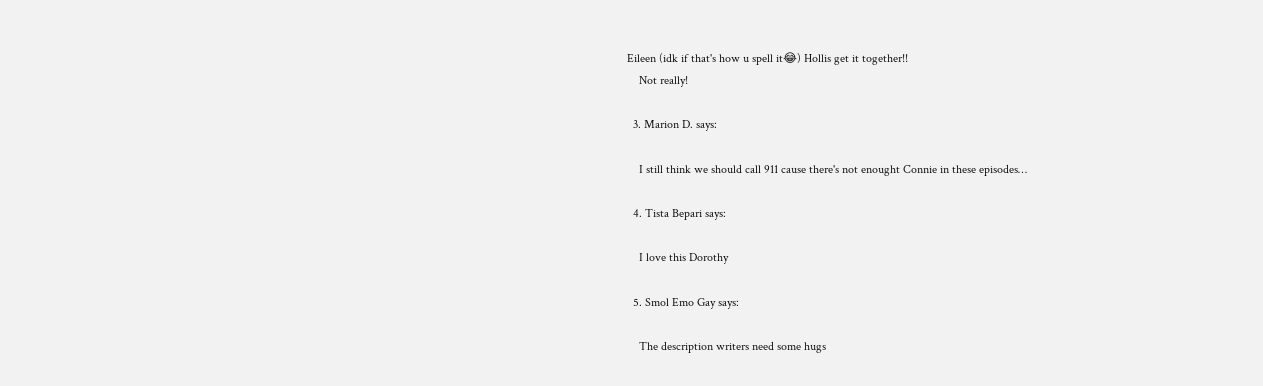Eileen (idk if that's how u spell it😂) Hollis get it together!!
    Not really!

  3. Marion D. says:

    I still think we should call 911 cause there's not enought Connie in these episodes…

  4. Tista Bepari says:

    I love this Dorothy

  5. Smol Emo Gay says:

    The description writers need some hugs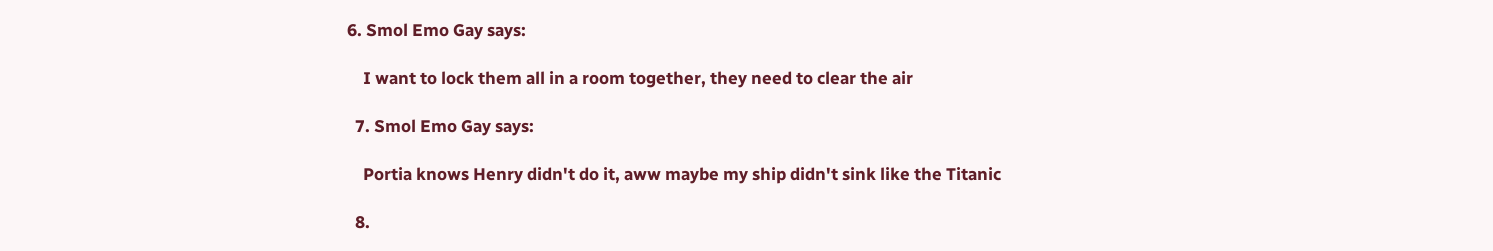6. Smol Emo Gay says:

    I want to lock them all in a room together, they need to clear the air

  7. Smol Emo Gay says:

    Portia knows Henry didn't do it, aww maybe my ship didn't sink like the Titanic

  8.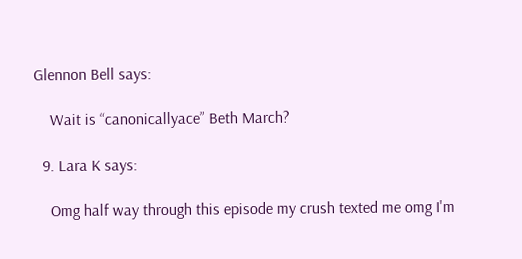Glennon Bell says:

    Wait is “canonicallyace” Beth March?

  9. Lara K says:

    Omg half way through this episode my crush texted me omg I'm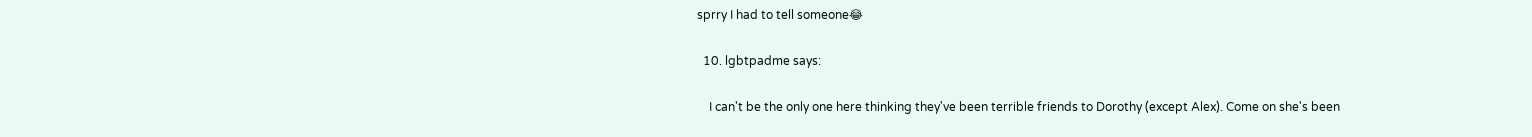sprry I had to tell someone😂

  10. lgbtpadme says:

    I can't be the only one here thinking they've been terrible friends to Dorothy (except Alex). Come on she's been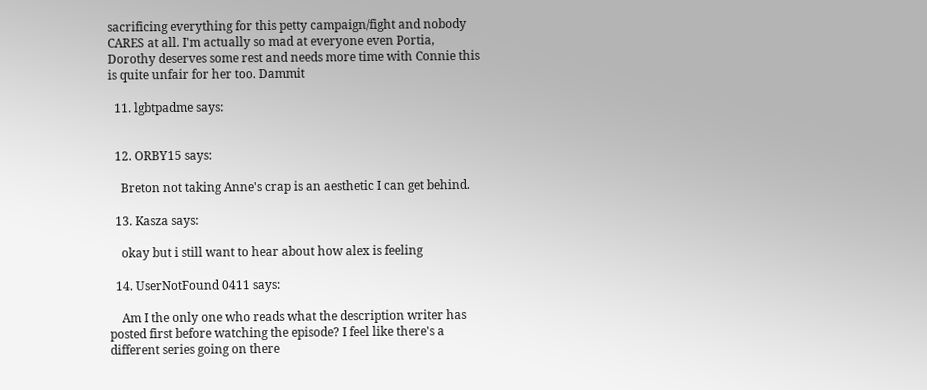sacrificing everything for this petty campaign/fight and nobody CARES at all. I'm actually so mad at everyone even Portia, Dorothy deserves some rest and needs more time with Connie this is quite unfair for her too. Dammit

  11. lgbtpadme says:


  12. ORBY15 says:

    Breton not taking Anne's crap is an aesthetic I can get behind.

  13. Kasza says:

    okay but i still want to hear about how alex is feeling

  14. UserNotFound 0411 says:

    Am I the only one who reads what the description writer has posted first before watching the episode? I feel like there's a different series going on there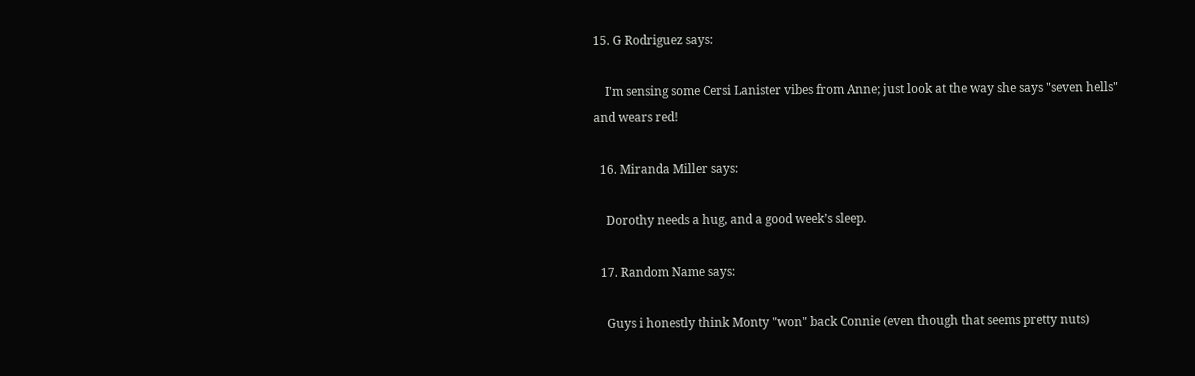15. G Rodriguez says:

    I'm sensing some Cersi Lanister vibes from Anne; just look at the way she says "seven hells" and wears red!

  16. Miranda Miller says:

    Dorothy needs a hug, and a good week’s sleep.

  17. Random Name says:

    Guys i honestly think Monty "won" back Connie (even though that seems pretty nuts)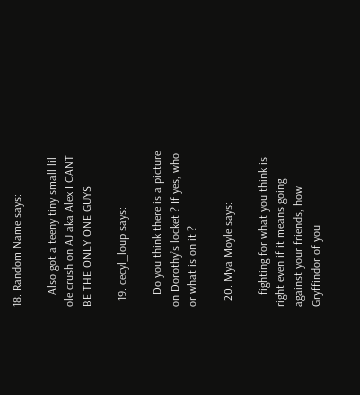18. Random Name says:

    Also got a teeny tiny small lil ole crush on AJ aka Alex I CANT BE THE ONLY ONE GUYS

  19. cecyl_loup says:

    Do you think there is a picture on Dorothy’s locket ? If yes, who or what is on it ?

  20. Mya Moyle says:

    fighting for what you think is right even if it means going against your friends, how Gryffindor of you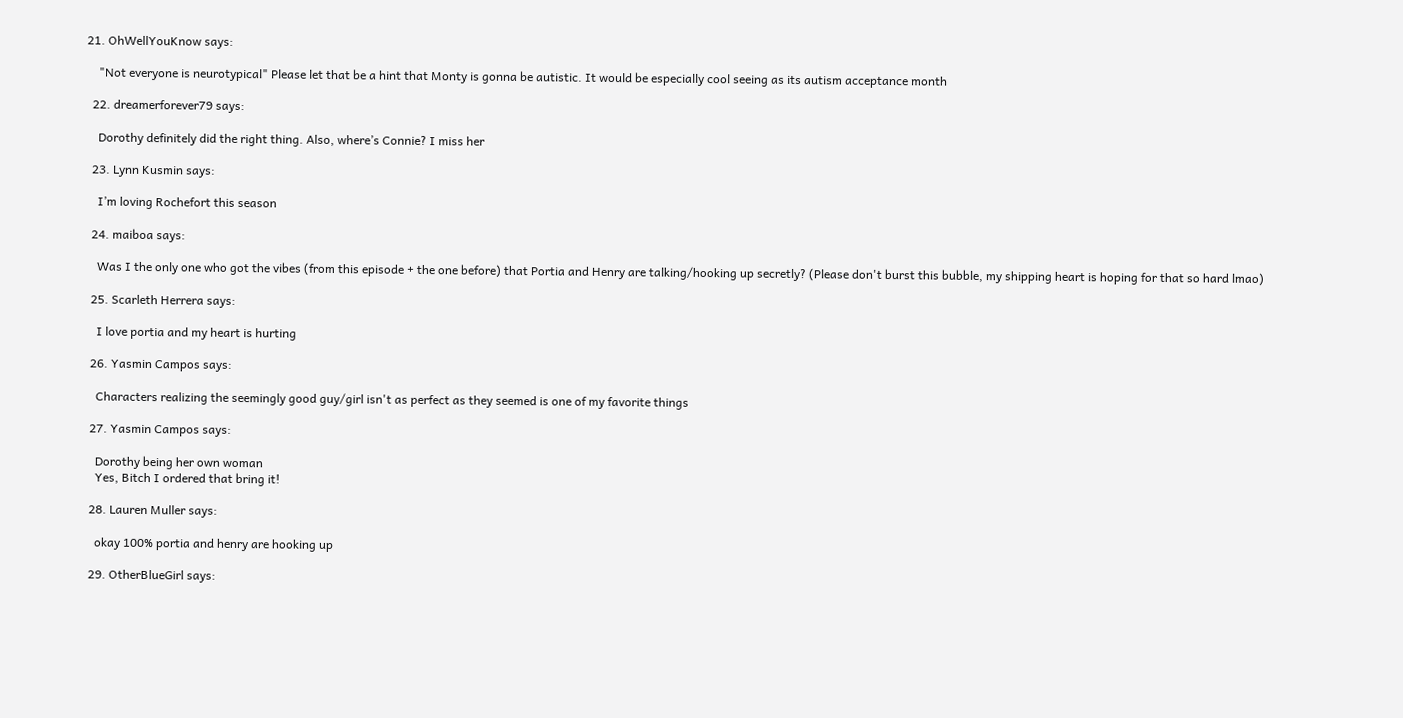21. OhWellYouKnow says:

    "Not everyone is neurotypical" Please let that be a hint that Monty is gonna be autistic. It would be especially cool seeing as its autism acceptance month

  22. dreamerforever79 says:

    Dorothy definitely did the right thing. Also, where’s Connie? I miss her

  23. Lynn Kusmin says:

    I’m loving Rochefort this season

  24. maiboa says:

    Was I the only one who got the vibes (from this episode + the one before) that Portia and Henry are talking/hooking up secretly? (Please don't burst this bubble, my shipping heart is hoping for that so hard lmao)

  25. Scarleth Herrera says:

    I love portia and my heart is hurting

  26. Yasmin Campos says:

    Characters realizing the seemingly good guy/girl isn't as perfect as they seemed is one of my favorite things

  27. Yasmin Campos says:

    Dorothy being her own woman
    Yes, Bitch I ordered that bring it!

  28. Lauren Muller says:

    okay 100% portia and henry are hooking up

  29. OtherBlueGirl says: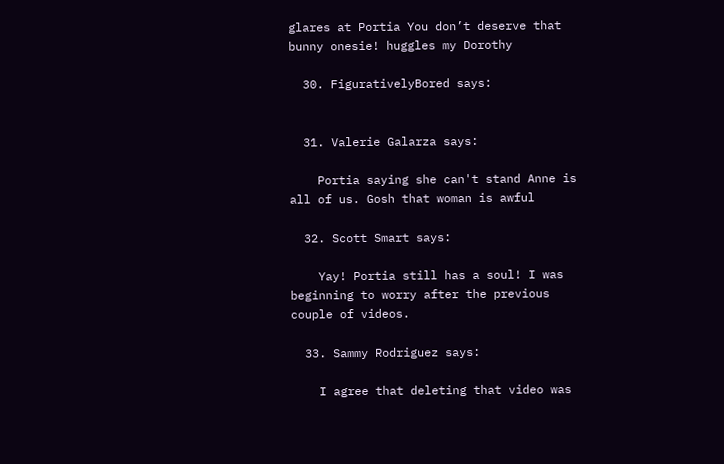glares at Portia You don’t deserve that bunny onesie! huggles my Dorothy

  30. FigurativelyBored says:


  31. Valerie Galarza says:

    Portia saying she can't stand Anne is all of us. Gosh that woman is awful

  32. Scott Smart says:

    Yay! Portia still has a soul! I was beginning to worry after the previous couple of videos.

  33. Sammy Rodriguez says:

    I agree that deleting that video was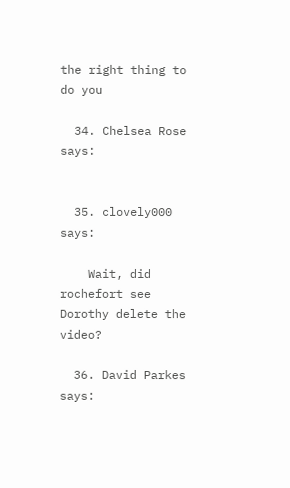the right thing to do you

  34. Chelsea Rose says:


  35. clovely000 says:

    Wait, did rochefort see Dorothy delete the video?

  36. David Parkes says: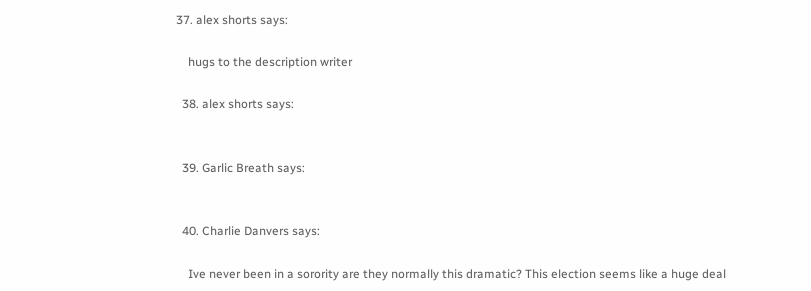37. alex shorts says:

    hugs to the description writer

  38. alex shorts says:


  39. Garlic Breath says:


  40. Charlie Danvers says:

    Ive never been in a sorority are they normally this dramatic? This election seems like a huge deal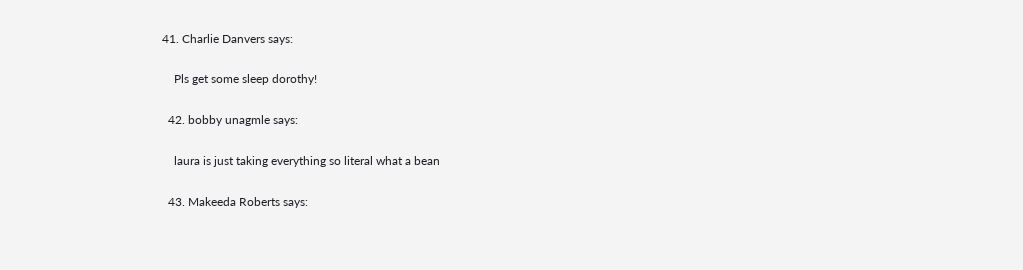41. Charlie Danvers says:

    Pls get some sleep dorothy!

  42. bobby unagmle says:

    laura is just taking everything so literal what a bean

  43. Makeeda Roberts says: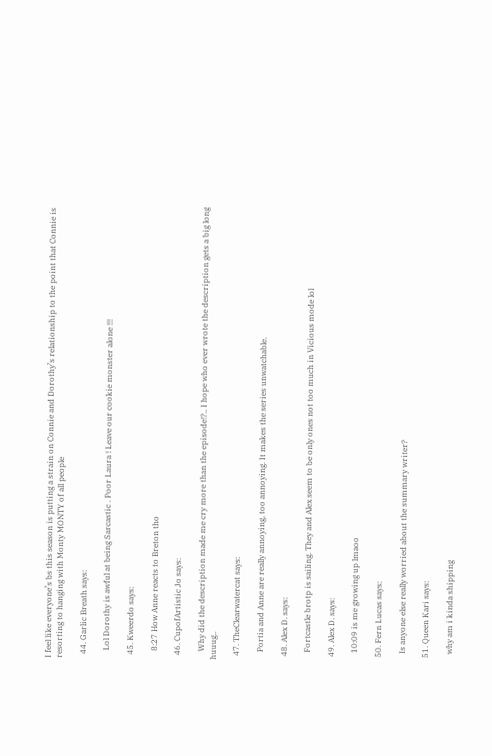I feel like everyone’s bs this season is putting a strain on Connie and Dorothy’s relationship to the point that Connie is resorting to hanging with Monty MONTY of all people

  44. Garlic Breath says:

    Lol Dorothy is awful at being Sarcastic . Poor Laura ! Leave our cookie monster alone !!!

  45. Kweerdo says:

    8:27 How Anne reacts to Breton tho

  46. CupofArtistic Jo says:

    Why did the description made me cry more than the episode!?.. I hope who ever wrote the description gets a big long huuug..

  47. TheClearwatercat says:

    Portia and Anne are really annoying, too annoying. It makes the series unwatchable.

  48. Alex D. says:

    Fortcastle brotp is sailing. They and Alex seem to be only ones not too much in Vicious mode lol

  49. Alex D. says:

    10:09 is me growing up lmaoo

  50. Fern Lucas says:

    Is anyone else really worried about the summary writer?

  51. Queen Kari says:

    why am i kinda shipping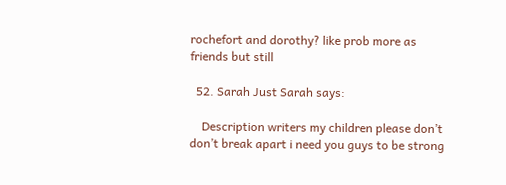rochefort and dorothy? like prob more as friends but still

  52. Sarah Just Sarah says:

    Description writers my children please don’t don’t break apart i need you guys to be strong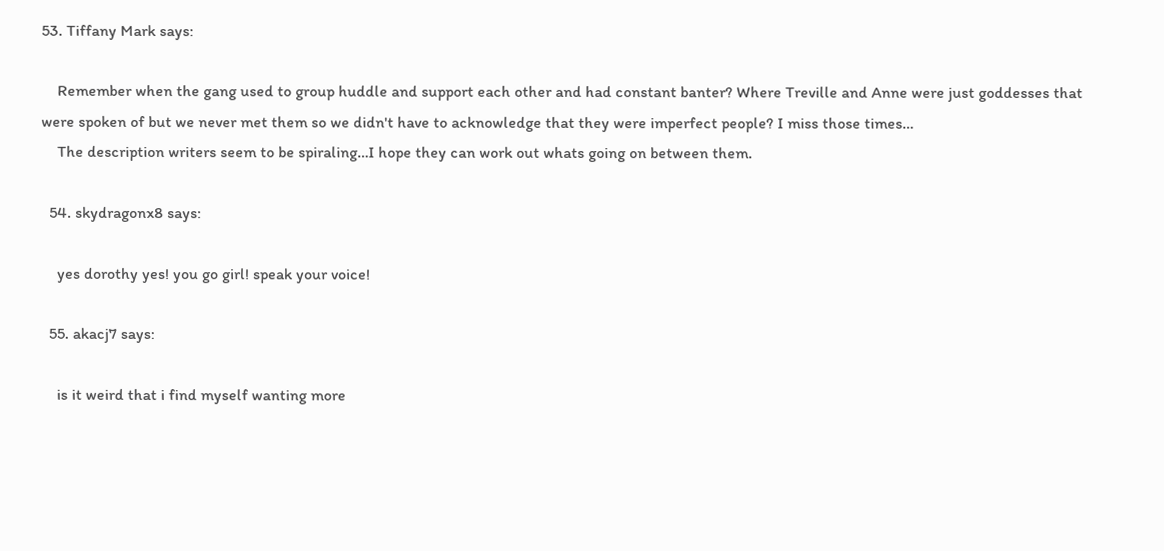53. Tiffany Mark says:

    Remember when the gang used to group huddle and support each other and had constant banter? Where Treville and Anne were just goddesses that were spoken of but we never met them so we didn't have to acknowledge that they were imperfect people? I miss those times…
    The description writers seem to be spiraling…I hope they can work out whats going on between them.

  54. skydragonx8 says:

    yes dorothy yes! you go girl! speak your voice!

  55. akacj7 says:

    is it weird that i find myself wanting more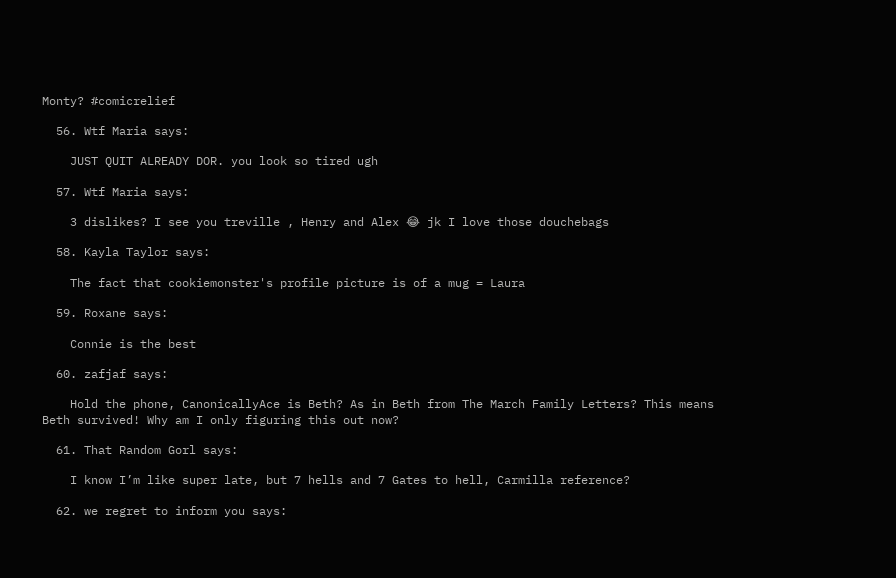Monty? #comicrelief

  56. Wtf Maria says:

    JUST QUIT ALREADY DOR. you look so tired ugh

  57. Wtf Maria says:

    3 dislikes? I see you treville , Henry and Alex 😂 jk I love those douchebags

  58. Kayla Taylor says:

    The fact that cookiemonster's profile picture is of a mug = Laura

  59. Roxane says:

    Connie is the best

  60. zafjaf says:

    Hold the phone, CanonicallyAce is Beth? As in Beth from The March Family Letters? This means Beth survived! Why am I only figuring this out now?

  61. That Random Gorl says:

    I know I’m like super late, but 7 hells and 7 Gates to hell, Carmilla reference?

  62. we regret to inform you says: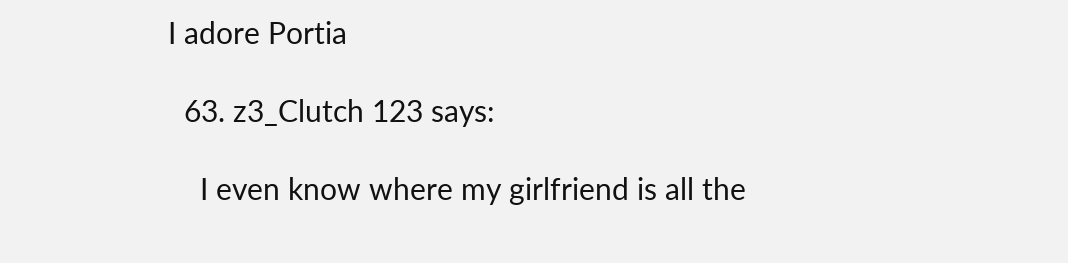I adore Portia

  63. z3_Clutch 123 says:

    I even know where my girlfriend is all the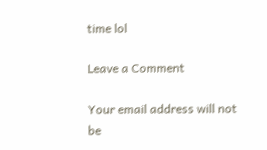time lol

Leave a Comment

Your email address will not be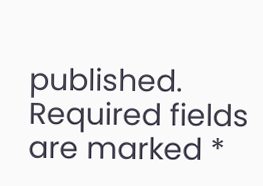published. Required fields are marked *